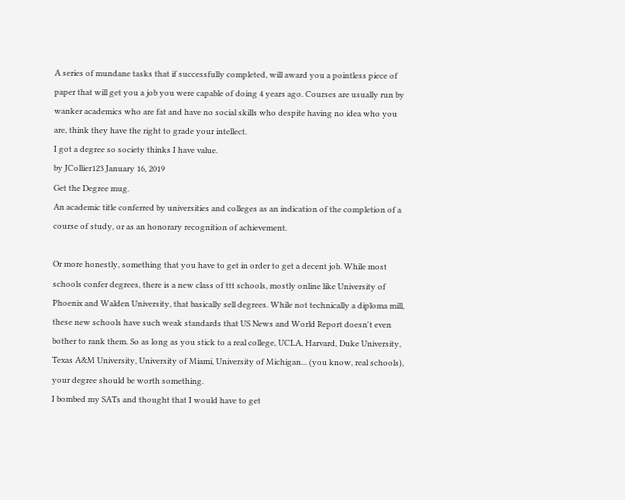A series of mundane tasks that if successfully completed, will award you a pointless piece of paper that will get you a job you were capable of doing 4 years ago. Courses are usually run by wanker academics who are fat and have no social skills who despite having no idea who you are, think they have the right to grade your intellect.
I got a degree so society thinks I have value.
by JCollier123 January 16, 2019
Get the Degree mug.
An academic title conferred by universities and colleges as an indication of the completion of a course of study, or as an honorary recognition of achievement.

Or more honestly, something that you have to get in order to get a decent job. While most schools confer degrees, there is a new class of ttt schools, mostly online like University of Phoenix and Walden University, that basically sell degrees. While not technically a diploma mill, these new schools have such weak standards that US News and World Report doesn't even bother to rank them. So as long as you stick to a real college, UCLA, Harvard, Duke University, Texas A&M University, University of Miami, University of Michigan... (you know, real schools), your degree should be worth something.
I bombed my SATs and thought that I would have to get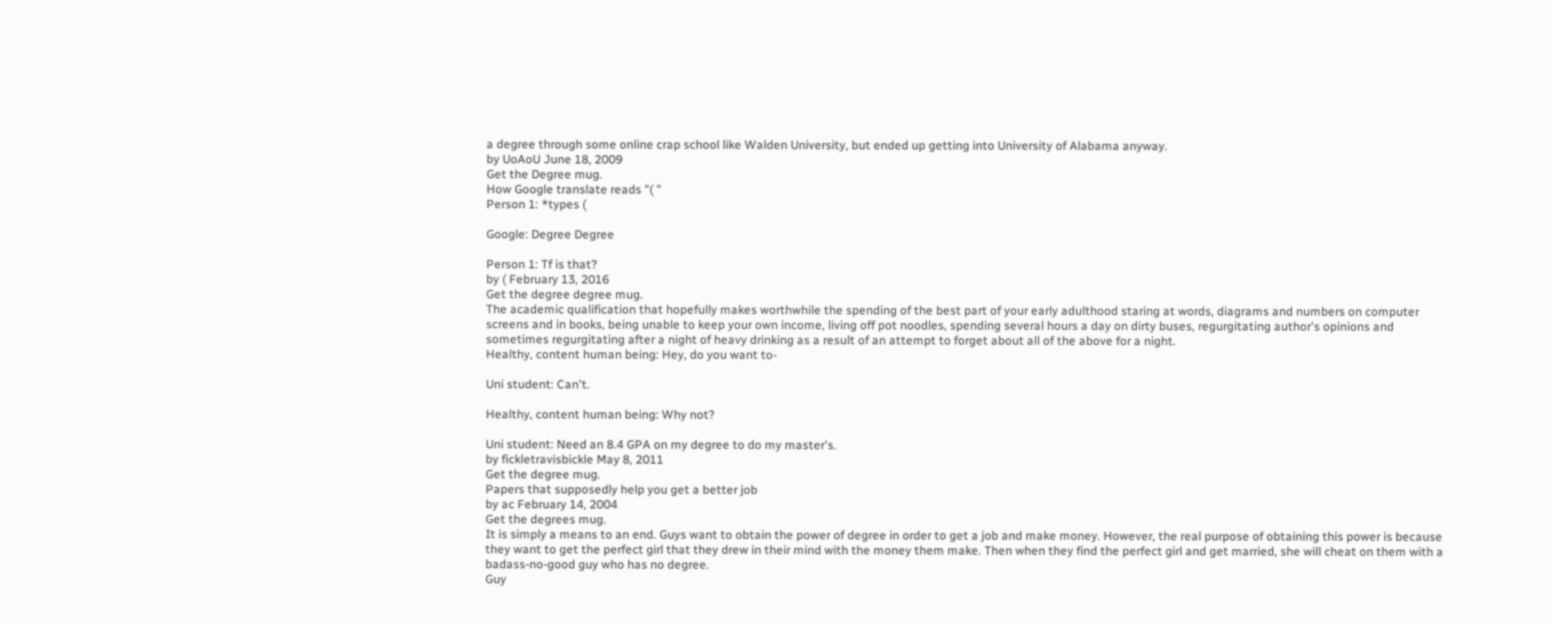a degree through some online crap school like Walden University, but ended up getting into University of Alabama anyway.
by UoAoU June 18, 2009
Get the Degree mug.
How Google translate reads "( "
Person 1: *types (

Google: Degree Degree

Person 1: Tf is that?
by ( February 13, 2016
Get the degree degree mug.
The academic qualification that hopefully makes worthwhile the spending of the best part of your early adulthood staring at words, diagrams and numbers on computer screens and in books, being unable to keep your own income, living off pot noodles, spending several hours a day on dirty buses, regurgitating author's opinions and sometimes regurgitating after a night of heavy drinking as a result of an attempt to forget about all of the above for a night.
Healthy, content human being: Hey, do you want to-

Uni student: Can't.

Healthy, content human being: Why not?

Uni student: Need an 8.4 GPA on my degree to do my master's.
by fickletravisbickle May 8, 2011
Get the degree mug.
Papers that supposedly help you get a better job
by ac February 14, 2004
Get the degrees mug.
It is simply a means to an end. Guys want to obtain the power of degree in order to get a job and make money. However, the real purpose of obtaining this power is because they want to get the perfect girl that they drew in their mind with the money them make. Then when they find the perfect girl and get married, she will cheat on them with a badass-no-good guy who has no degree.
Guy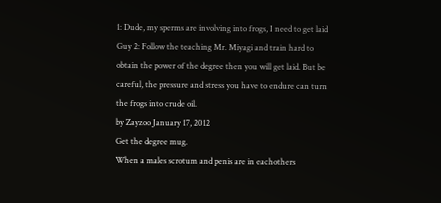1: Dude, my sperms are involving into frogs, I need to get laid
Guy 2: Follow the teaching Mr. Miyagi and train hard to obtain the power of the degree then you will get laid. But be careful, the pressure and stress you have to endure can turn the frogs into crude oil.
by Zayzoo January 17, 2012
Get the degree mug.
When a males scrotum and penis are in eachothers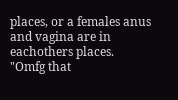places, or a females anus and vagina are in eachothers places.
"Omfg that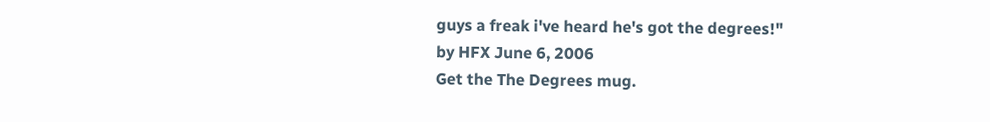guys a freak i've heard he's got the degrees!"
by HFX June 6, 2006
Get the The Degrees mug.